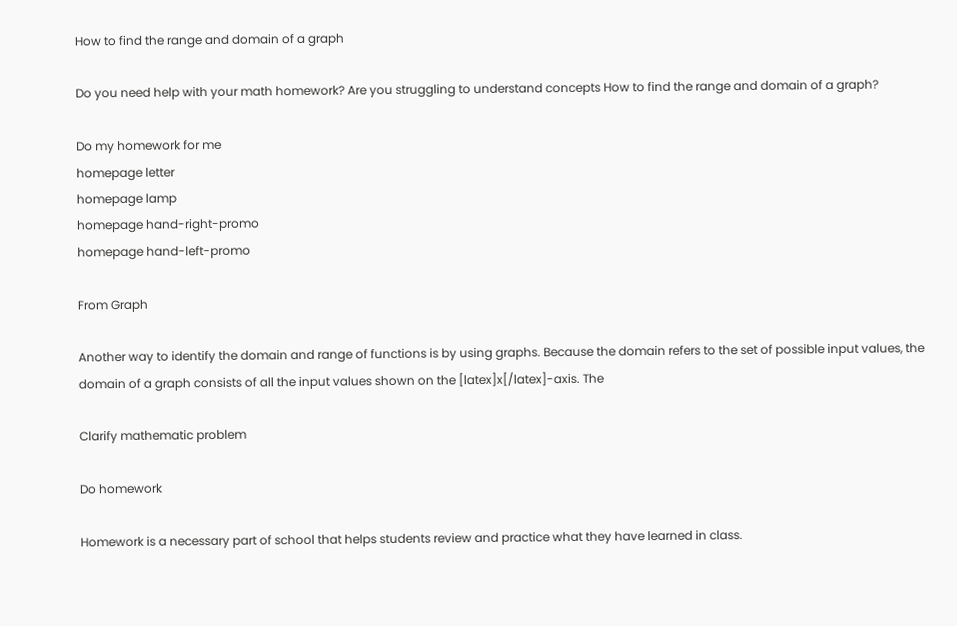How to find the range and domain of a graph

Do you need help with your math homework? Are you struggling to understand concepts How to find the range and domain of a graph?

Do my homework for me
homepage letter
homepage lamp
homepage hand-right-promo
homepage hand-left-promo

From Graph

Another way to identify the domain and range of functions is by using graphs. Because the domain refers to the set of possible input values, the domain of a graph consists of all the input values shown on the [latex]x[/latex]-axis. The

Clarify mathematic problem

Do homework

Homework is a necessary part of school that helps students review and practice what they have learned in class.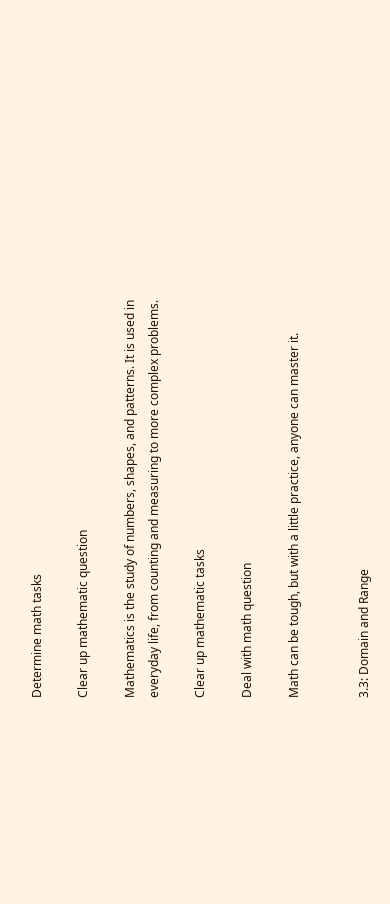Determine math tasks

Clear up mathematic question

Mathematics is the study of numbers, shapes, and patterns. It is used in everyday life, from counting and measuring to more complex problems.

Clear up mathematic tasks

Deal with math question

Math can be tough, but with a little practice, anyone can master it.


3.3: Domain and Range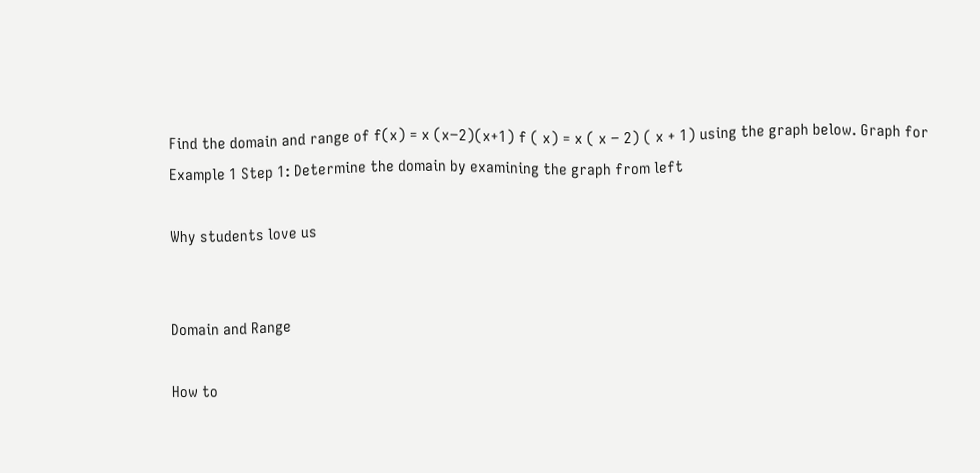Find the domain and range of f(x) = x (x−2)(x+1) f ( x) = x ( x − 2) ( x + 1) using the graph below. Graph for Example 1 Step 1: Determine the domain by examining the graph from left

Why students love us


Domain and Range

How to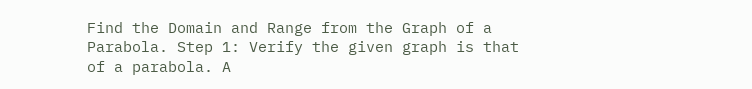Find the Domain and Range from the Graph of a Parabola. Step 1: Verify the given graph is that of a parabola. A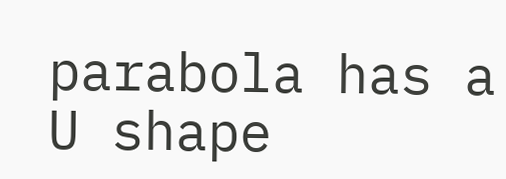parabola has a U shape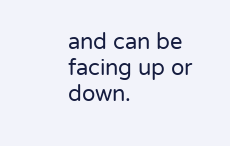and can be facing up or down.